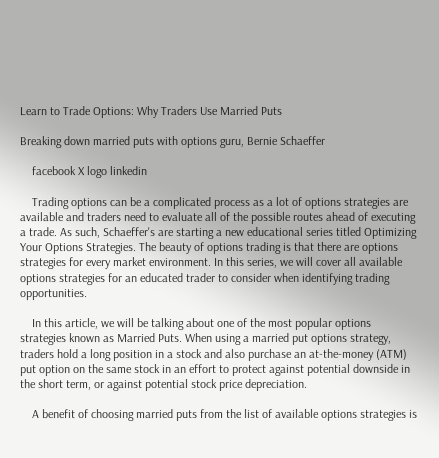Learn to Trade Options: Why Traders Use Married Puts

Breaking down married puts with options guru, Bernie Schaeffer

    facebook X logo linkedin

    Trading options can be a complicated process as a lot of options strategies are available and traders need to evaluate all of the possible routes ahead of executing a trade. As such, Schaeffer's are starting a new educational series titled Optimizing Your Options Strategies. The beauty of options trading is that there are options strategies for every market environment. In this series, we will cover all available options strategies for an educated trader to consider when identifying trading opportunities.

    In this article, we will be talking about one of the most popular options strategies known as Married Puts. When using a married put options strategy, traders hold a long position in a stock and also purchase an at-the-money (ATM) put option on the same stock in an effort to protect against potential downside in the short term, or against potential stock price depreciation.

    A benefit of choosing married puts from the list of available options strategies is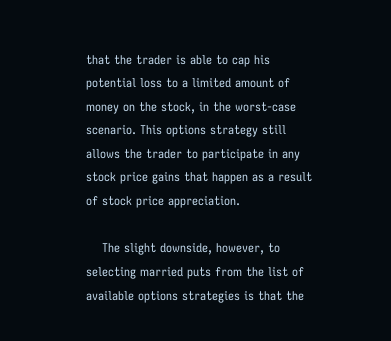that the trader is able to cap his potential loss to a limited amount of money on the stock, in the worst-case scenario. This options strategy still allows the trader to participate in any stock price gains that happen as a result of stock price appreciation.

    The slight downside, however, to selecting married puts from the list of available options strategies is that the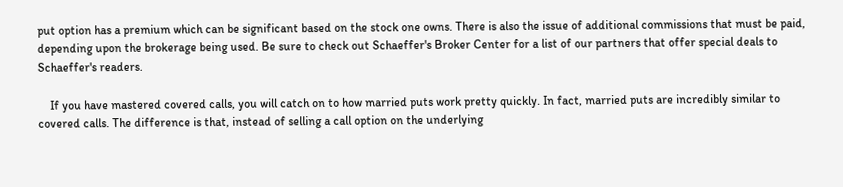put option has a premium which can be significant based on the stock one owns. There is also the issue of additional commissions that must be paid, depending upon the brokerage being used. Be sure to check out Schaeffer's Broker Center for a list of our partners that offer special deals to Schaeffer's readers.

    If you have mastered covered calls, you will catch on to how married puts work pretty quickly. In fact, married puts are incredibly similar to covered calls. The difference is that, instead of selling a call option on the underlying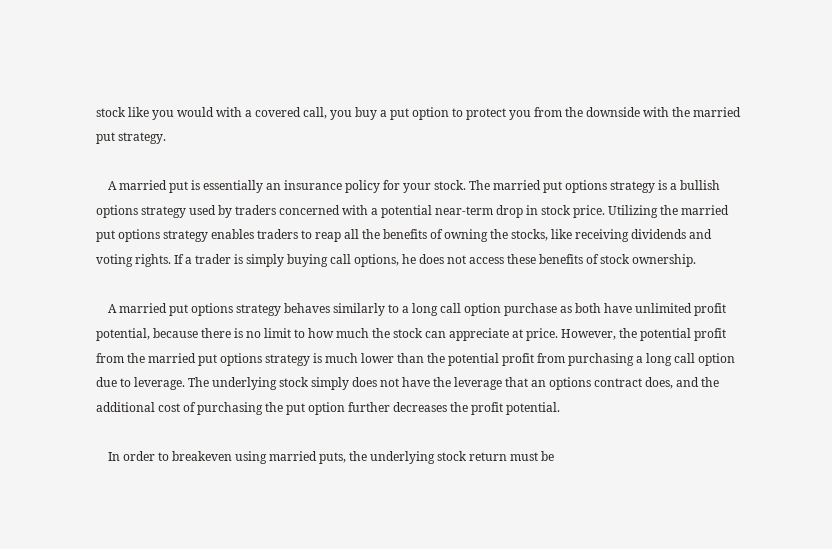stock like you would with a covered call, you buy a put option to protect you from the downside with the married put strategy.

    A married put is essentially an insurance policy for your stock. The married put options strategy is a bullish options strategy used by traders concerned with a potential near-term drop in stock price. Utilizing the married put options strategy enables traders to reap all the benefits of owning the stocks, like receiving dividends and voting rights. If a trader is simply buying call options, he does not access these benefits of stock ownership.

    A married put options strategy behaves similarly to a long call option purchase as both have unlimited profit potential, because there is no limit to how much the stock can appreciate at price. However, the potential profit from the married put options strategy is much lower than the potential profit from purchasing a long call option due to leverage. The underlying stock simply does not have the leverage that an options contract does, and the additional cost of purchasing the put option further decreases the profit potential.

    In order to breakeven using married puts, the underlying stock return must be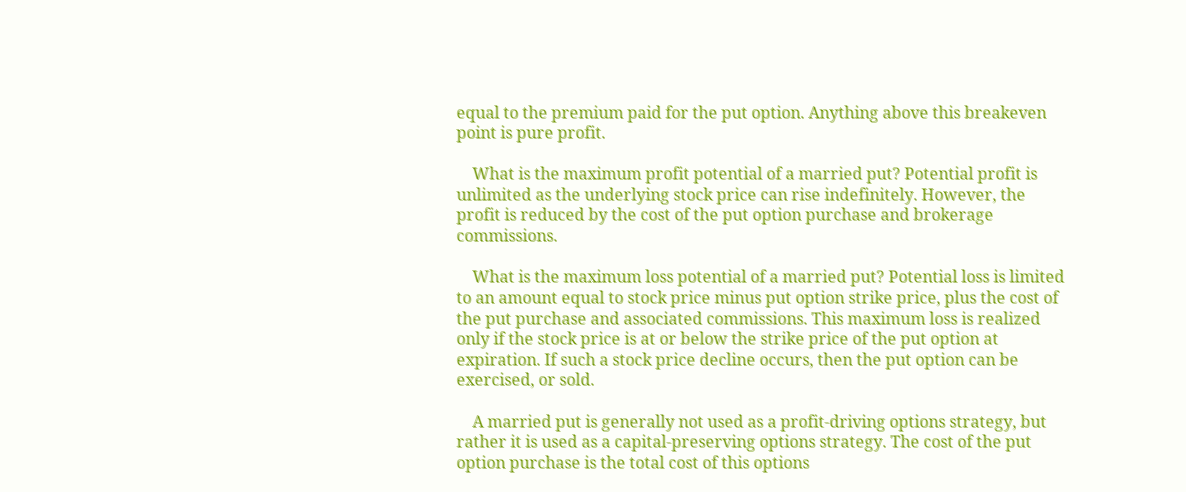equal to the premium paid for the put option. Anything above this breakeven point is pure profit.

    What is the maximum profit potential of a married put? Potential profit is unlimited as the underlying stock price can rise indefinitely. However, the profit is reduced by the cost of the put option purchase and brokerage commissions.

    What is the maximum loss potential of a married put? Potential loss is limited to an amount equal to stock price minus put option strike price, plus the cost of the put purchase and associated commissions. This maximum loss is realized only if the stock price is at or below the strike price of the put option at expiration. If such a stock price decline occurs, then the put option can be exercised, or sold.

    A married put is generally not used as a profit-driving options strategy, but rather it is used as a capital-preserving options strategy. The cost of the put option purchase is the total cost of this options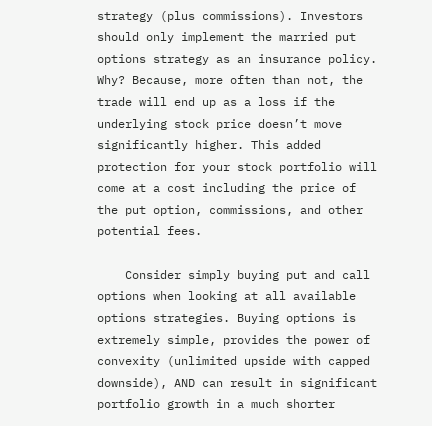strategy (plus commissions). Investors should only implement the married put options strategy as an insurance policy. Why? Because, more often than not, the trade will end up as a loss if the underlying stock price doesn’t move significantly higher. This added protection for your stock portfolio will come at a cost including the price of the put option, commissions, and other potential fees.

    Consider simply buying put and call options when looking at all available options strategies. Buying options is extremely simple, provides the power of convexity (unlimited upside with capped downside), AND can result in significant portfolio growth in a much shorter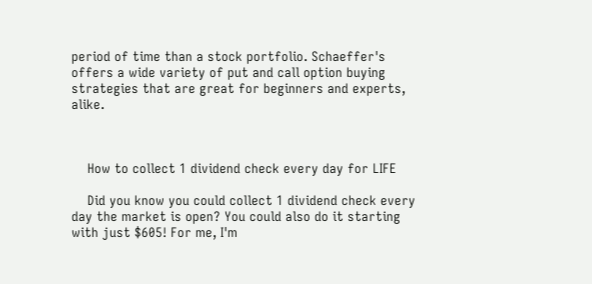period of time than a stock portfolio. Schaeffer's offers a wide variety of put and call option buying strategies that are great for beginners and experts, alike.



    How to collect 1 dividend check every day for LIFE

    Did you know you could collect 1 dividend check every day the market is open? You could also do it starting with just $605! For me, I'm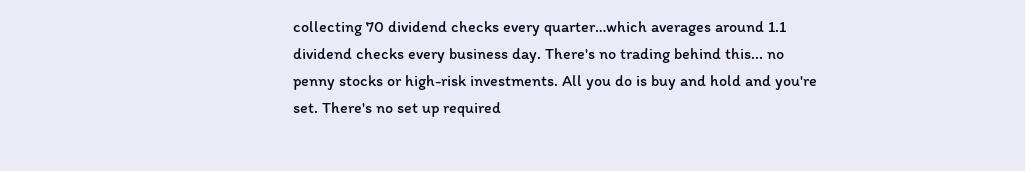collecting 70 dividend checks every quarter…which averages around 1.1 dividend checks every business day. There's no trading behind this... no penny stocks or high-risk investments. All you do is buy and hold and you're set. There's no set up required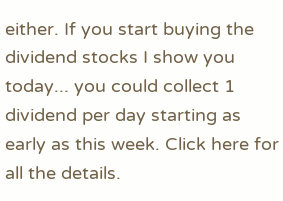either. If you start buying the dividend stocks I show you today... you could collect 1 dividend per day starting as early as this week. Click here for all the details.